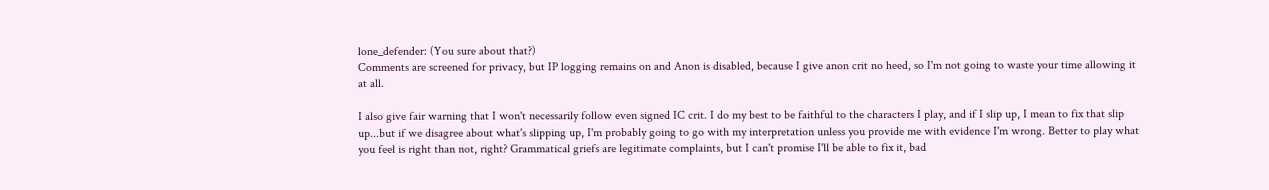lone_defender: (You sure about that?)
Comments are screened for privacy, but IP logging remains on and Anon is disabled, because I give anon crit no heed, so I'm not going to waste your time allowing it at all.

I also give fair warning that I won't necessarily follow even signed IC crit. I do my best to be faithful to the characters I play, and if I slip up, I mean to fix that slip up...but if we disagree about what's slipping up, I'm probably going to go with my interpretation unless you provide me with evidence I'm wrong. Better to play what you feel is right than not, right? Grammatical griefs are legitimate complaints, but I can't promise I'll be able to fix it, bad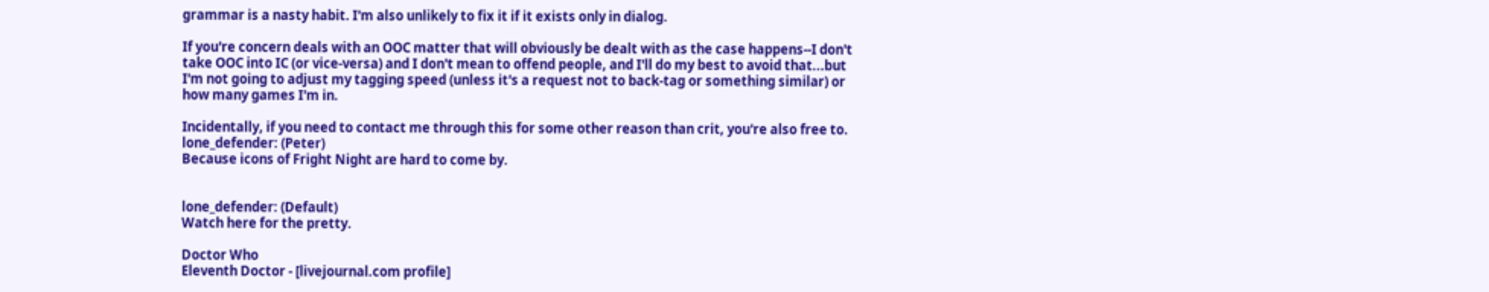grammar is a nasty habit. I'm also unlikely to fix it if it exists only in dialog.

If you're concern deals with an OOC matter that will obviously be dealt with as the case happens--I don't take OOC into IC (or vice-versa) and I don't mean to offend people, and I'll do my best to avoid that...but I'm not going to adjust my tagging speed (unless it's a request not to back-tag or something similar) or how many games I'm in.

Incidentally, if you need to contact me through this for some other reason than crit, you're also free to.
lone_defender: (Peter)
Because icons of Fright Night are hard to come by.


lone_defender: (Default)
Watch here for the pretty.

Doctor Who
Eleventh Doctor - [livejournal.com profile]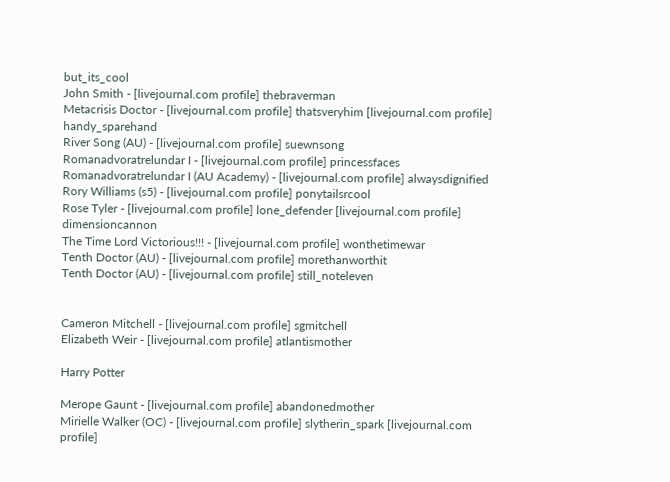but_its_cool
John Smith - [livejournal.com profile] thebraverman
Metacrisis Doctor - [livejournal.com profile] thatsveryhim [livejournal.com profile] handy_sparehand
River Song (AU) - [livejournal.com profile] suewnsong
Romanadvoratrelundar I - [livejournal.com profile] princessfaces
Romanadvoratrelundar I (AU Academy) - [livejournal.com profile] alwaysdignified
Rory Williams (s5) - [livejournal.com profile] ponytailsrcool
Rose Tyler - [livejournal.com profile] lone_defender [livejournal.com profile] dimensioncannon
The Time Lord Victorious!!! - [livejournal.com profile] wonthetimewar
Tenth Doctor (AU) - [livejournal.com profile] morethanworthit
Tenth Doctor (AU) - [livejournal.com profile] still_noteleven


Cameron Mitchell - [livejournal.com profile] sgmitchell
Elizabeth Weir - [livejournal.com profile] atlantismother

Harry Potter

Merope Gaunt - [livejournal.com profile] abandonedmother
Mirielle Walker (OC) - [livejournal.com profile] slytherin_spark [livejournal.com profile]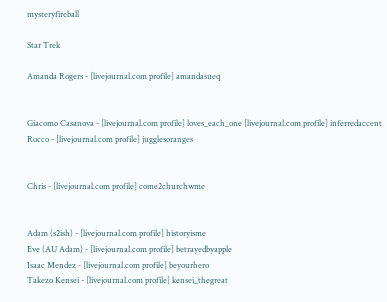mysteryfireball

Star Trek

Amanda Rogers - [livejournal.com profile] amandasueq


Giacomo Casanova - [livejournal.com profile] loves_each_one [livejournal.com profile] inferredaccent
Rocco - [livejournal.com profile] jugglesoranges


Chris - [livejournal.com profile] come2churchwme


Adam (s2ish) - [livejournal.com profile] historyisme
Eve (AU Adam) - [livejournal.com profile] betrayedbyapple
Isaac Mendez - [livejournal.com profile] beyourhero
Takezo Kensei - [livejournal.com profile] kensei_thegreat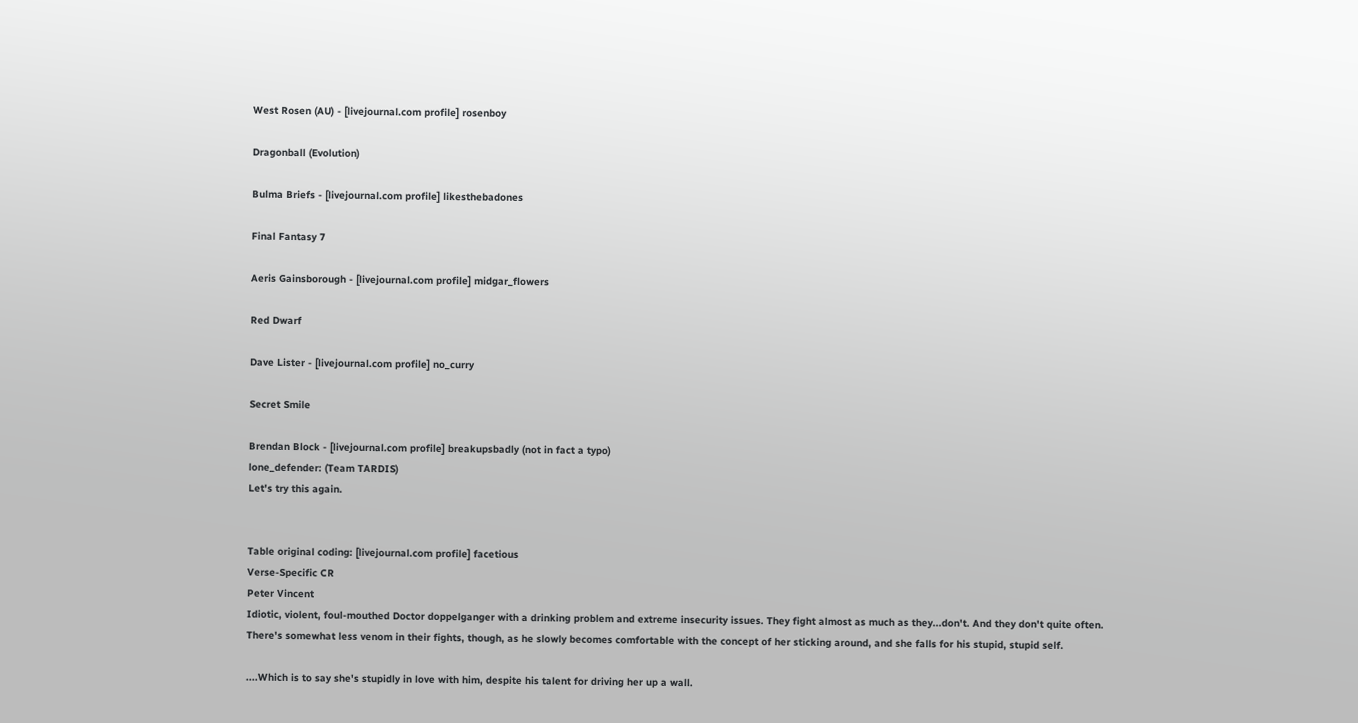West Rosen (AU) - [livejournal.com profile] rosenboy

Dragonball (Evolution)

Bulma Briefs - [livejournal.com profile] likesthebadones

Final Fantasy 7

Aeris Gainsborough - [livejournal.com profile] midgar_flowers

Red Dwarf

Dave Lister - [livejournal.com profile] no_curry

Secret Smile

Brendan Block - [livejournal.com profile] breakupsbadly (not in fact a typo)
lone_defender: (Team TARDIS)
Let's try this again.


Table original coding: [livejournal.com profile] facetious
Verse-Specific CR
Peter Vincent
Idiotic, violent, foul-mouthed Doctor doppelganger with a drinking problem and extreme insecurity issues. They fight almost as much as they...don't. And they don't quite often. There's somewhat less venom in their fights, though, as he slowly becomes comfortable with the concept of her sticking around, and she falls for his stupid, stupid self.

....Which is to say she's stupidly in love with him, despite his talent for driving her up a wall.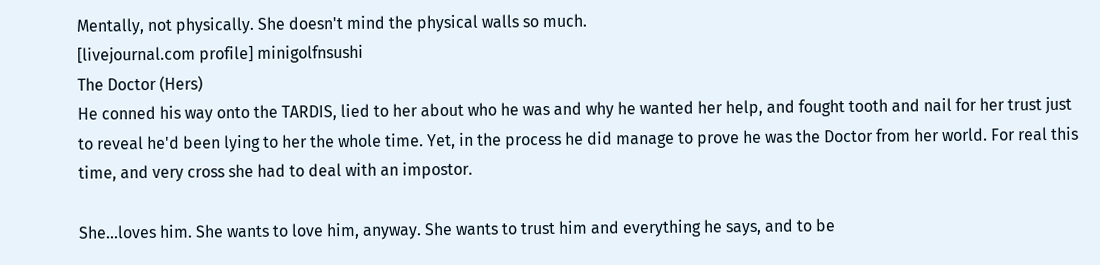Mentally, not physically. She doesn't mind the physical walls so much.
[livejournal.com profile] minigolfnsushi
The Doctor (Hers)
He conned his way onto the TARDIS, lied to her about who he was and why he wanted her help, and fought tooth and nail for her trust just to reveal he'd been lying to her the whole time. Yet, in the process he did manage to prove he was the Doctor from her world. For real this time, and very cross she had to deal with an impostor.

She...loves him. She wants to love him, anyway. She wants to trust him and everything he says, and to be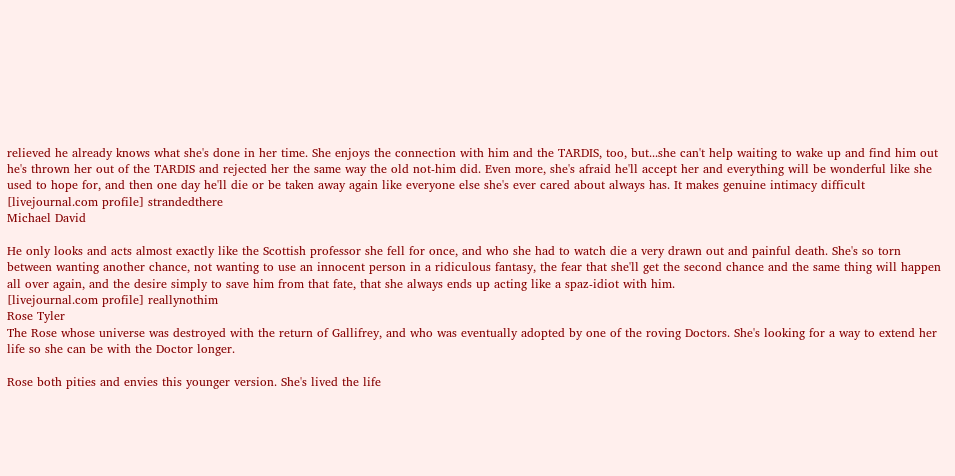relieved he already knows what she's done in her time. She enjoys the connection with him and the TARDIS, too, but...she can't help waiting to wake up and find him out he's thrown her out of the TARDIS and rejected her the same way the old not-him did. Even more, she's afraid he'll accept her and everything will be wonderful like she used to hope for, and then one day he'll die or be taken away again like everyone else she's ever cared about always has. It makes genuine intimacy difficult
[livejournal.com profile] strandedthere
Michael David

He only looks and acts almost exactly like the Scottish professor she fell for once, and who she had to watch die a very drawn out and painful death. She's so torn between wanting another chance, not wanting to use an innocent person in a ridiculous fantasy, the fear that she'll get the second chance and the same thing will happen all over again, and the desire simply to save him from that fate, that she always ends up acting like a spaz-idiot with him.
[livejournal.com profile] reallynothim
Rose Tyler
The Rose whose universe was destroyed with the return of Gallifrey, and who was eventually adopted by one of the roving Doctors. She's looking for a way to extend her life so she can be with the Doctor longer.

Rose both pities and envies this younger version. She's lived the life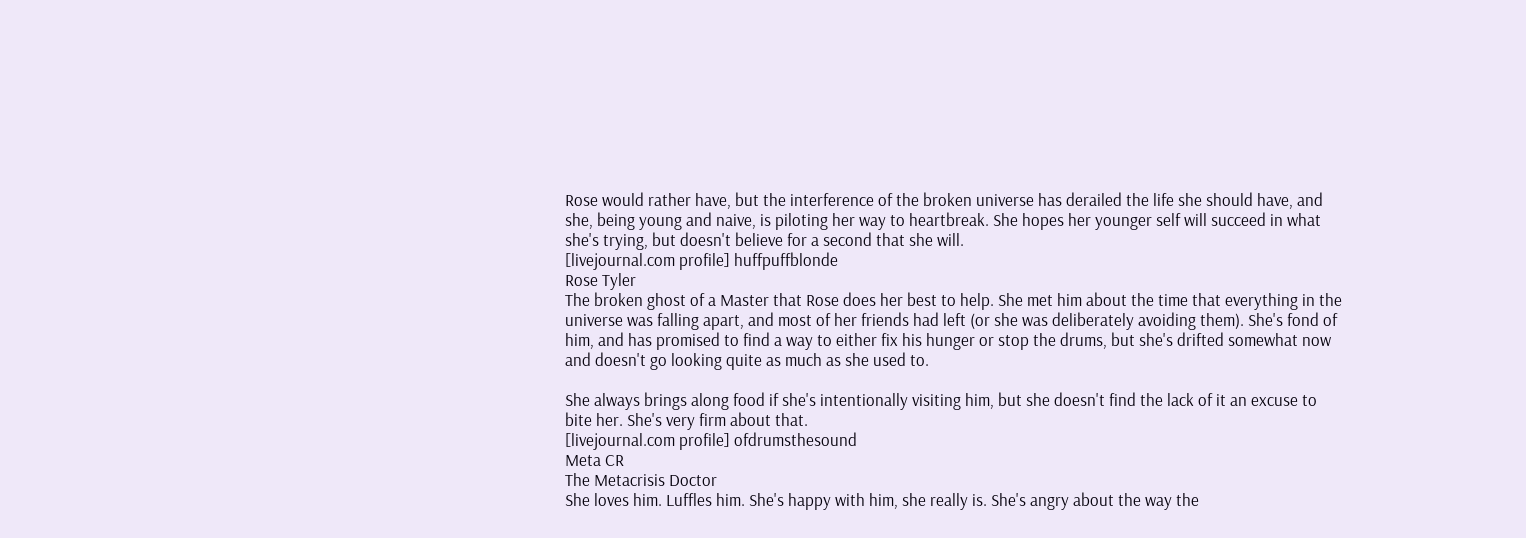Rose would rather have, but the interference of the broken universe has derailed the life she should have, and she, being young and naive, is piloting her way to heartbreak. She hopes her younger self will succeed in what she's trying, but doesn't believe for a second that she will.
[livejournal.com profile] huffpuffblonde
Rose Tyler
The broken ghost of a Master that Rose does her best to help. She met him about the time that everything in the universe was falling apart, and most of her friends had left (or she was deliberately avoiding them). She's fond of him, and has promised to find a way to either fix his hunger or stop the drums, but she's drifted somewhat now and doesn't go looking quite as much as she used to.

She always brings along food if she's intentionally visiting him, but she doesn't find the lack of it an excuse to bite her. She's very firm about that.
[livejournal.com profile] ofdrumsthesound
Meta CR
The Metacrisis Doctor
She loves him. Luffles him. She's happy with him, she really is. She's angry about the way the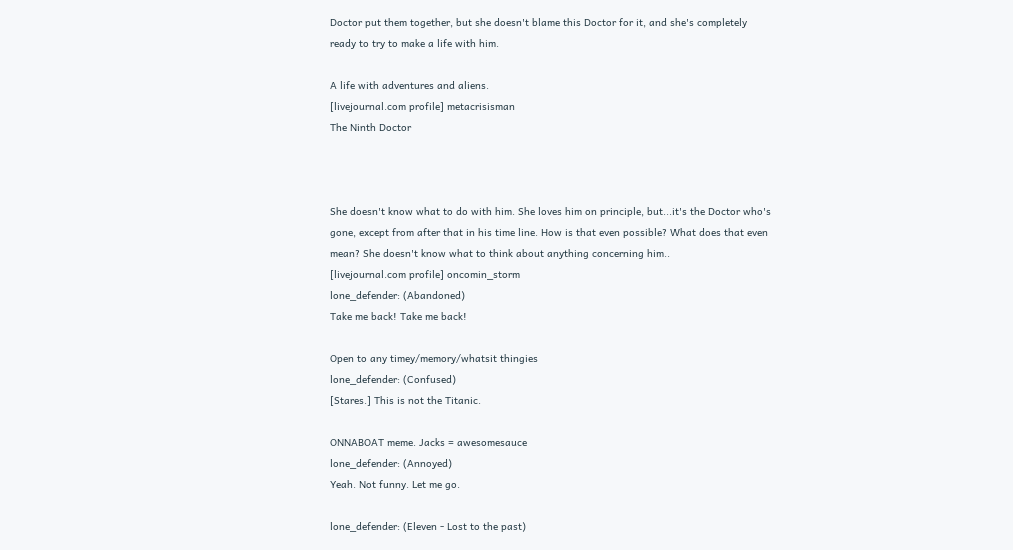Doctor put them together, but she doesn't blame this Doctor for it, and she's completely ready to try to make a life with him.

A life with adventures and aliens.
[livejournal.com profile] metacrisisman
The Ninth Doctor



She doesn't know what to do with him. She loves him on principle, but...it's the Doctor who's gone, except from after that in his time line. How is that even possible? What does that even mean? She doesn't know what to think about anything concerning him..
[livejournal.com profile] oncomin_storm
lone_defender: (Abandoned)
Take me back! Take me back!

Open to any timey/memory/whatsit thingies
lone_defender: (Confused)
[Stares.] This is not the Titanic.

ONNABOAT meme. Jacks = awesomesauce
lone_defender: (Annoyed)
Yeah. Not funny. Let me go.

lone_defender: (Eleven - Lost to the past)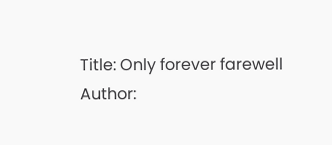Title: Only forever farewell
Author: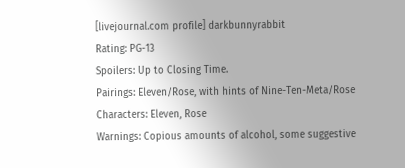[livejournal.com profile] darkbunnyrabbit
Rating: PG-13
Spoilers: Up to Closing Time.
Pairings: Eleven/Rose, with hints of Nine-Ten-Meta/Rose
Characters: Eleven, Rose
Warnings: Copious amounts of alcohol, some suggestive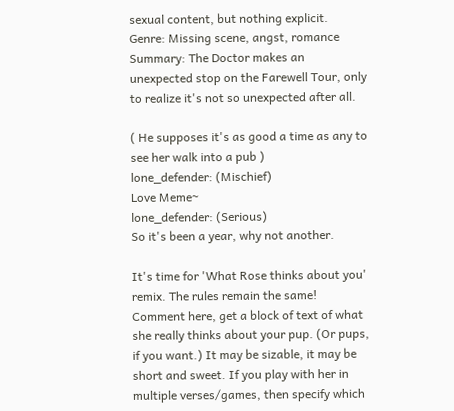sexual content, but nothing explicit.
Genre: Missing scene, angst, romance
Summary: The Doctor makes an unexpected stop on the Farewell Tour, only to realize it's not so unexpected after all.

( He supposes it's as good a time as any to see her walk into a pub )
lone_defender: (Mischief)
Love Meme~
lone_defender: (Serious)
So it's been a year, why not another.

It's time for 'What Rose thinks about you' remix. The rules remain the same! Comment here, get a block of text of what she really thinks about your pup. (Or pups, if you want.) It may be sizable, it may be short and sweet. If you play with her in multiple verses/games, then specify which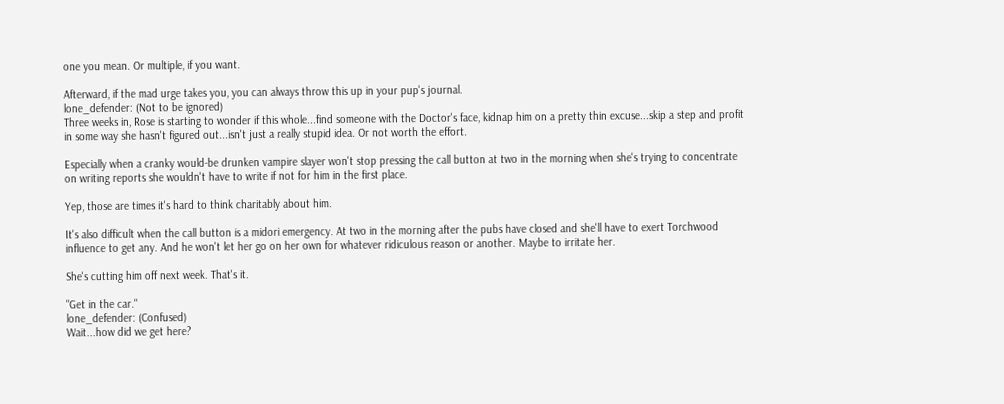one you mean. Or multiple, if you want.

Afterward, if the mad urge takes you, you can always throw this up in your pup's journal.
lone_defender: (Not to be ignored)
Three weeks in, Rose is starting to wonder if this whole...find someone with the Doctor's face, kidnap him on a pretty thin excuse...skip a step and profit in some way she hasn't figured out...isn't just a really stupid idea. Or not worth the effort.

Especially when a cranky would-be drunken vampire slayer won't stop pressing the call button at two in the morning when she's trying to concentrate on writing reports she wouldn't have to write if not for him in the first place.

Yep, those are times it's hard to think charitably about him.

It's also difficult when the call button is a midori emergency. At two in the morning after the pubs have closed and she'll have to exert Torchwood influence to get any. And he won't let her go on her own for whatever ridiculous reason or another. Maybe to irritate her.

She's cutting him off next week. That's it.

"Get in the car."
lone_defender: (Confused)
Wait...how did we get here?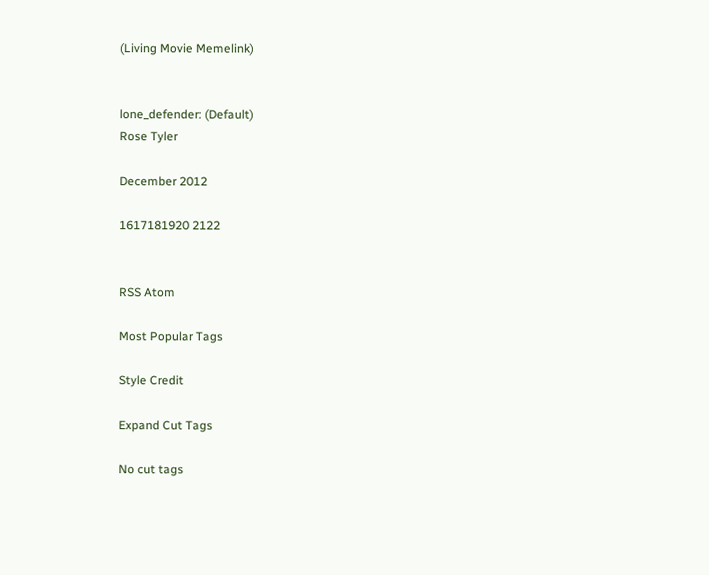(Living Movie Memelink)


lone_defender: (Default)
Rose Tyler

December 2012

1617181920 2122


RSS Atom

Most Popular Tags

Style Credit

Expand Cut Tags

No cut tags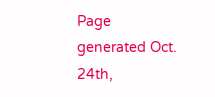Page generated Oct. 24th,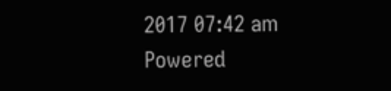2017 07:42 am
Powered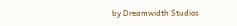by Dreamwidth Studios